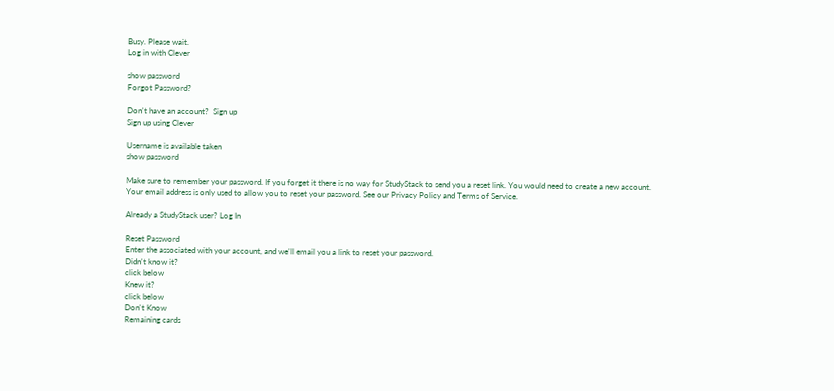Busy. Please wait.
Log in with Clever

show password
Forgot Password?

Don't have an account?  Sign up
Sign up using Clever

Username is available taken
show password

Make sure to remember your password. If you forget it there is no way for StudyStack to send you a reset link. You would need to create a new account.
Your email address is only used to allow you to reset your password. See our Privacy Policy and Terms of Service.

Already a StudyStack user? Log In

Reset Password
Enter the associated with your account, and we'll email you a link to reset your password.
Didn't know it?
click below
Knew it?
click below
Don't Know
Remaining cards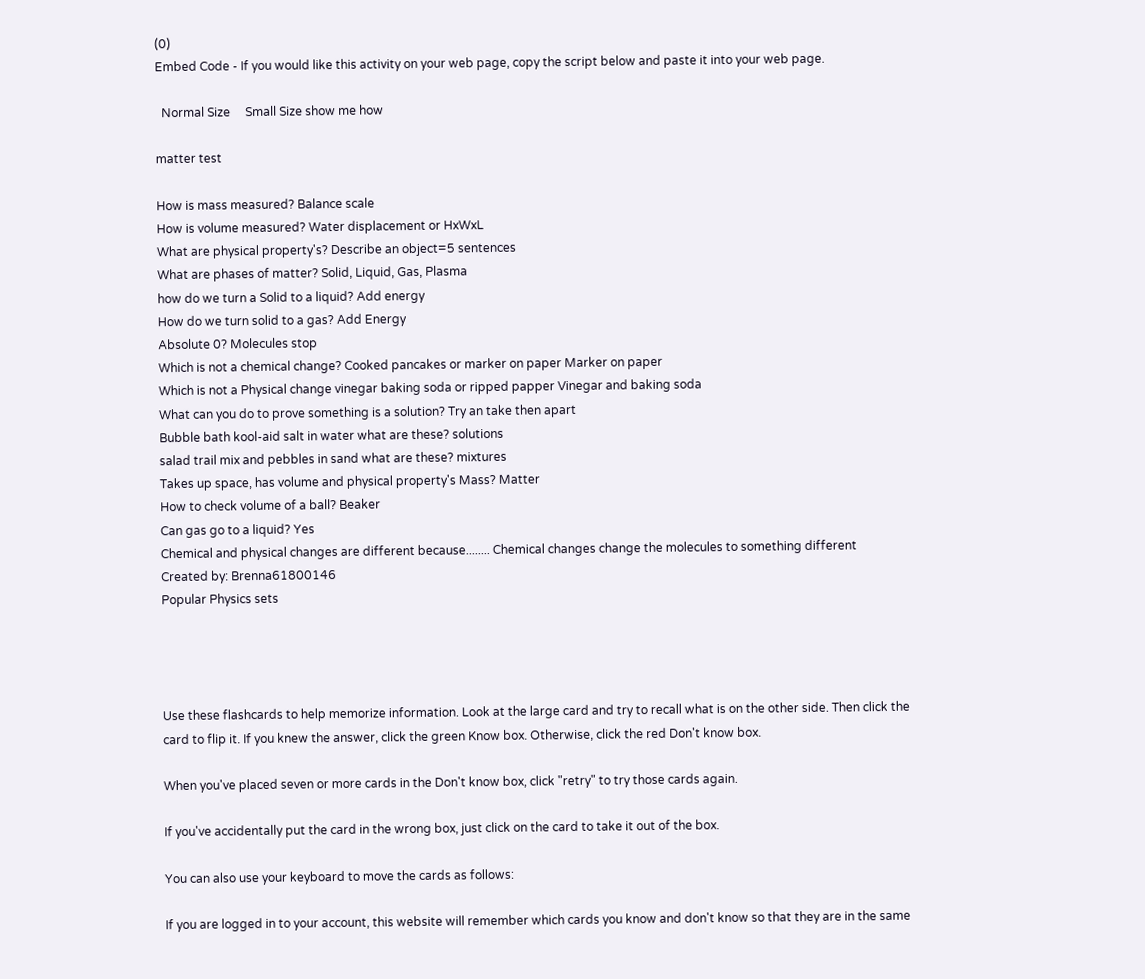(0)
Embed Code - If you would like this activity on your web page, copy the script below and paste it into your web page.

  Normal Size     Small Size show me how

matter test

How is mass measured? Balance scale
How is volume measured? Water displacement or HxWxL
What are physical property's? Describe an object=5 sentences
What are phases of matter? Solid, Liquid, Gas, Plasma
how do we turn a Solid to a liquid? Add energy
How do we turn solid to a gas? Add Energy
Absolute 0? Molecules stop
Which is not a chemical change? Cooked pancakes or marker on paper Marker on paper
Which is not a Physical change vinegar baking soda or ripped papper Vinegar and baking soda
What can you do to prove something is a solution? Try an take then apart
Bubble bath kool-aid salt in water what are these? solutions
salad trail mix and pebbles in sand what are these? mixtures
Takes up space, has volume and physical property's Mass? Matter
How to check volume of a ball? Beaker
Can gas go to a liquid? Yes
Chemical and physical changes are different because........ Chemical changes change the molecules to something different
Created by: Brenna61800146
Popular Physics sets




Use these flashcards to help memorize information. Look at the large card and try to recall what is on the other side. Then click the card to flip it. If you knew the answer, click the green Know box. Otherwise, click the red Don't know box.

When you've placed seven or more cards in the Don't know box, click "retry" to try those cards again.

If you've accidentally put the card in the wrong box, just click on the card to take it out of the box.

You can also use your keyboard to move the cards as follows:

If you are logged in to your account, this website will remember which cards you know and don't know so that they are in the same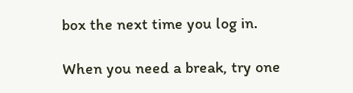box the next time you log in.

When you need a break, try one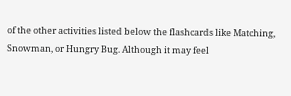of the other activities listed below the flashcards like Matching, Snowman, or Hungry Bug. Although it may feel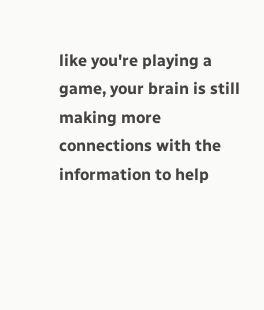like you're playing a game, your brain is still making more connections with the information to help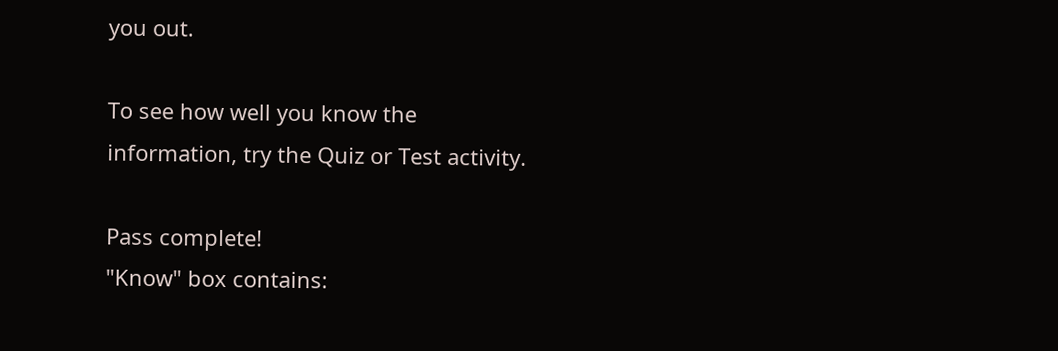you out.

To see how well you know the information, try the Quiz or Test activity.

Pass complete!
"Know" box contains: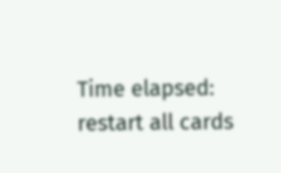Time elapsed:
restart all cards